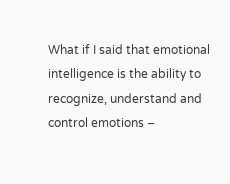What if I said that emotional intelligence is the ability to recognize, understand and control emotions –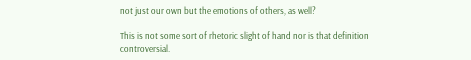not just our own but the emotions of others, as well?

This is not some sort of rhetoric slight of hand nor is that definition controversial.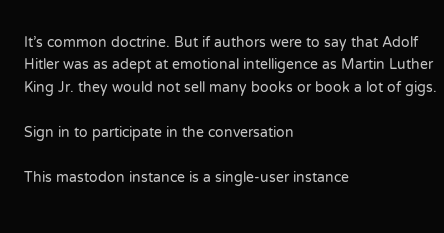It’s common doctrine. But if authors were to say that Adolf Hitler was as adept at emotional intelligence as Martin Luther King Jr. they would not sell many books or book a lot of gigs.

Sign in to participate in the conversation

This mastodon instance is a single-user instance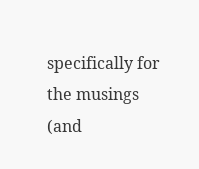specifically for the musings (and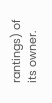rantings) of its owner.